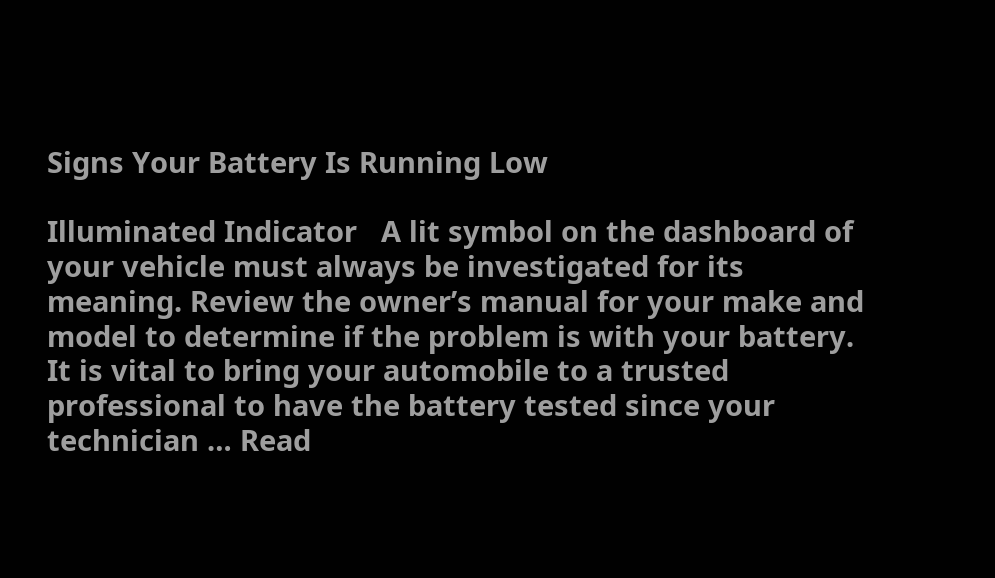Signs Your Battery Is Running Low

Illuminated Indicator   A lit symbol on the dashboard of your vehicle must always be investigated for its meaning. Review the owner’s manual for your make and model to determine if the problem is with your battery. It is vital to bring your automobile to a trusted professional to have the battery tested since your technician … Read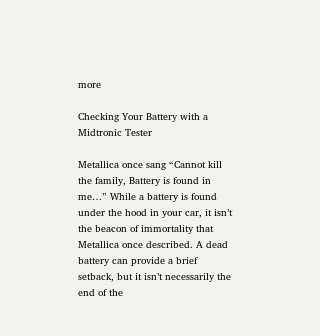more

Checking Your Battery with a Midtronic Tester

Metallica once sang “Cannot kill the family, Battery is found in me…” While a battery is found under the hood in your car, it isn’t the beacon of immortality that Metallica once described. A dead battery can provide a brief setback, but it isn’t necessarily the end of the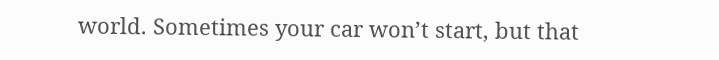world. Sometimes your car won’t start, but that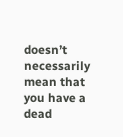doesn’t necessarily mean that you have a dead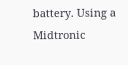battery. Using a Midtronic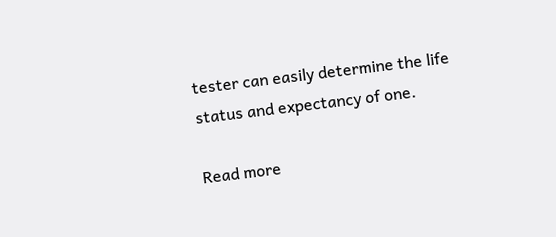tester can easily determine the life status and expectancy of one.

Read more